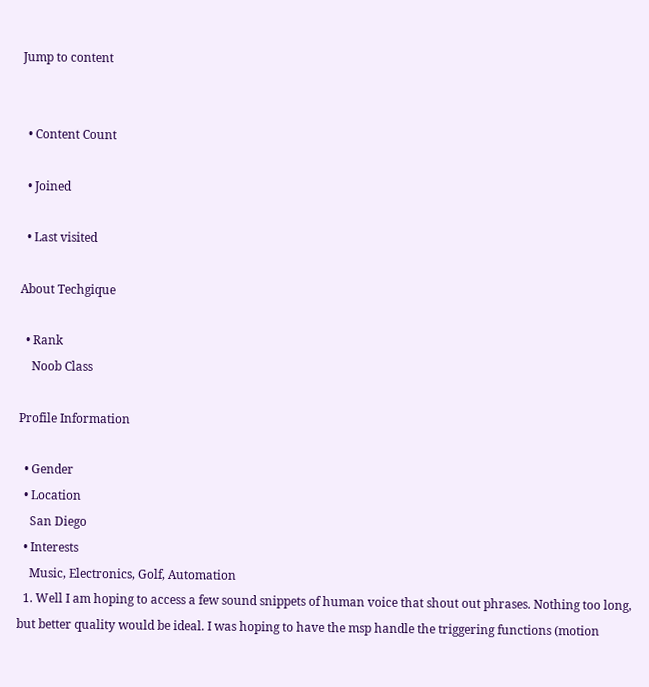Jump to content


  • Content Count

  • Joined

  • Last visited

About Techgique

  • Rank
    Noob Class

Profile Information

  • Gender
  • Location
    San Diego
  • Interests
    Music, Electronics, Golf, Automation
  1. Well I am hoping to access a few sound snippets of human voice that shout out phrases. Nothing too long, but better quality would be ideal. I was hoping to have the msp handle the triggering functions (motion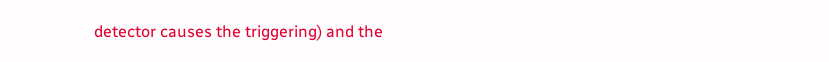detector causes the triggering) and the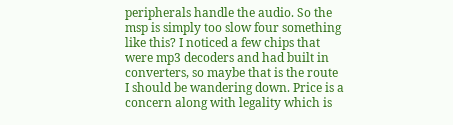peripherals handle the audio. So the msp is simply too slow four something like this? I noticed a few chips that were mp3 decoders and had built in converters, so maybe that is the route I should be wandering down. Price is a concern along with legality which is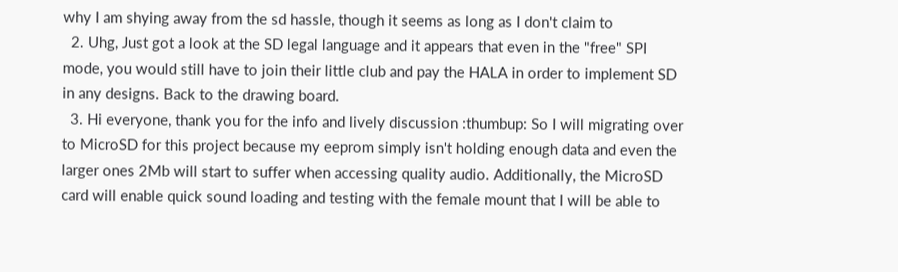why I am shying away from the sd hassle, though it seems as long as I don't claim to
  2. Uhg, Just got a look at the SD legal language and it appears that even in the "free" SPI mode, you would still have to join their little club and pay the HALA in order to implement SD in any designs. Back to the drawing board.
  3. Hi everyone, thank you for the info and lively discussion :thumbup: So I will migrating over to MicroSD for this project because my eeprom simply isn't holding enough data and even the larger ones 2Mb will start to suffer when accessing quality audio. Additionally, the MicroSD card will enable quick sound loading and testing with the female mount that I will be able to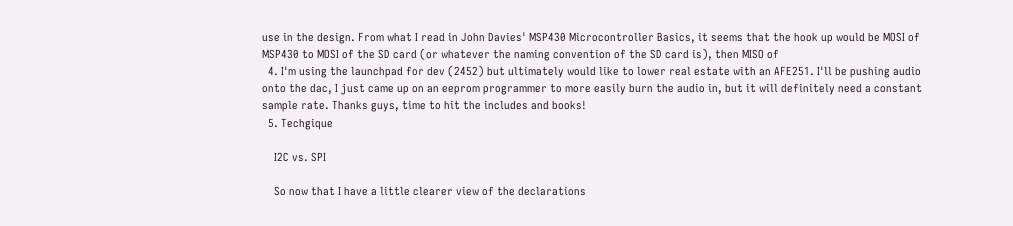use in the design. From what I read in John Davies' MSP430 Microcontroller Basics, it seems that the hook up would be MOSI of MSP430 to MOSI of the SD card (or whatever the naming convention of the SD card is), then MISO of
  4. I'm using the launchpad for dev (2452) but ultimately would like to lower real estate with an AFE251. I'll be pushing audio onto the dac, I just came up on an eeprom programmer to more easily burn the audio in, but it will definitely need a constant sample rate. Thanks guys, time to hit the includes and books!
  5. Techgique

    I2C vs. SPI

    So now that I have a little clearer view of the declarations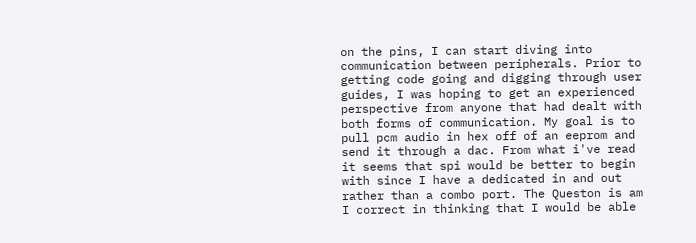on the pins, I can start diving into communication between peripherals. Prior to getting code going and digging through user guides, I was hoping to get an experienced perspective from anyone that had dealt with both forms of communication. My goal is to pull pcm audio in hex off of an eeprom and send it through a dac. From what i've read it seems that spi would be better to begin with since I have a dedicated in and out rather than a combo port. The Queston is am I correct in thinking that I would be able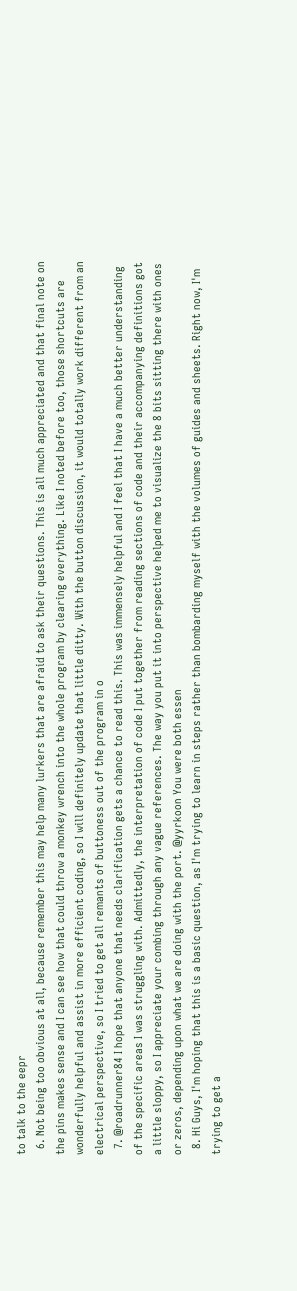to talk to the eepr
  6. Not being too obvious at all, because remember this may help many lurkers that are afraid to ask their questions. This is all much appreciated and that final note on the pins makes sense and I can see how that could throw a monkey wrench into the whole program by clearing everything. Like I noted before too, those shortcuts are wonderfully helpful and assist in more efficient coding, so I will definitely update that little ditty. With the button discussion, it would totally work different from an electrical perspective, so I tried to get all remants of buttoness out of the program in o
  7. @roadrunner84 I hope that anyone that needs clarification gets a chance to read this. This was immensely helpful and I feel that I have a much better understanding of the specific areas I was struggling with. Admittedly, the interpretation of code I put together from reading sections of code and their accompanying definitions got a little sloppy, so I appreciate your combing through any vague references. The way you put it into perspective helped me to visualize the 8 bits sitting there with ones or zeros, depending upon what we are doing with the port. @yyrkoon You were both essen
  8. Hi Guys, I'm hoping that this is a basic question, as I'm trying to learn in steps rather than bombarding myself with the volumes of guides and sheets. Right now, I'm trying to get a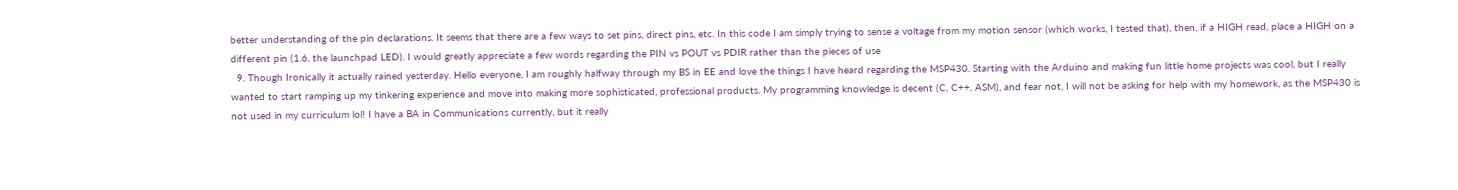better understanding of the pin declarations. It seems that there are a few ways to set pins, direct pins, etc. In this code I am simply trying to sense a voltage from my motion sensor (which works, I tested that), then, if a HIGH read, place a HIGH on a different pin (1.6, the launchpad LED). I would greatly appreciate a few words regarding the PIN vs POUT vs PDIR rather than the pieces of use
  9. Though Ironically it actually rained yesterday. Hello everyone, I am roughly halfway through my BS in EE and love the things I have heard regarding the MSP430. Starting with the Arduino and making fun little home projects was cool, but I really wanted to start ramping up my tinkering experience and move into making more sophisticated, professional products. My programming knowledge is decent (C, C++, ASM), and fear not, I will not be asking for help with my homework, as the MSP430 is not used in my curriculum lol! I have a BA in Communications currently, but it really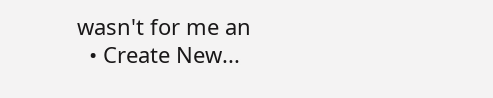wasn't for me an
  • Create New...